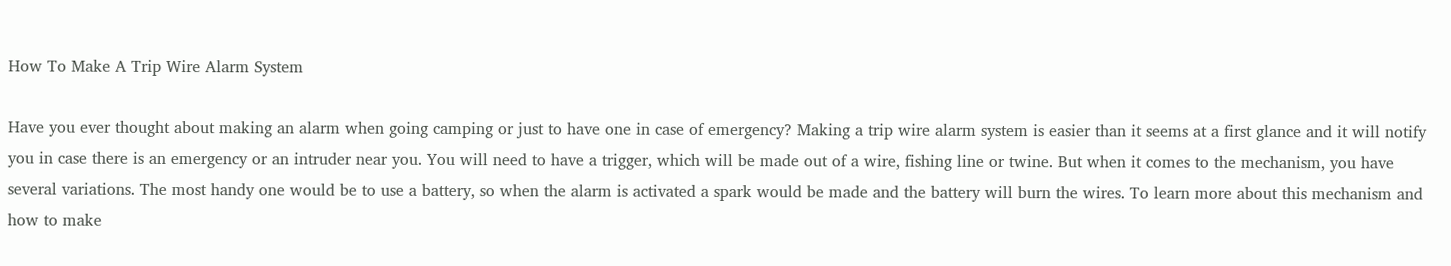How To Make A Trip Wire Alarm System

Have you ever thought about making an alarm when going camping or just to have one in case of emergency? Making a trip wire alarm system is easier than it seems at a first glance and it will notify you in case there is an emergency or an intruder near you. You will need to have a trigger, which will be made out of a wire, fishing line or twine. But when it comes to the mechanism, you have several variations. The most handy one would be to use a battery, so when the alarm is activated a spark would be made and the battery will burn the wires. To learn more about this mechanism and how to make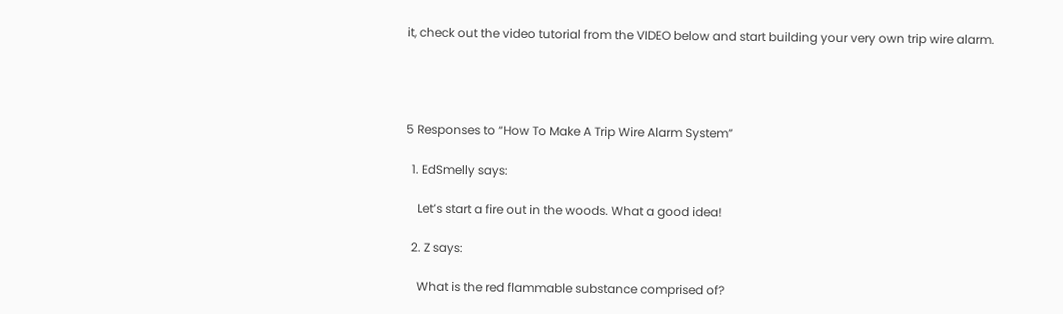it, check out the video tutorial from the VIDEO below and start building your very own trip wire alarm.




5 Responses to “How To Make A Trip Wire Alarm System”

  1. EdSmelly says:

    Let’s start a fire out in the woods. What a good idea!

  2. Z says:

    What is the red flammable substance comprised of?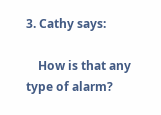3. Cathy says:

    How is that any type of alarm?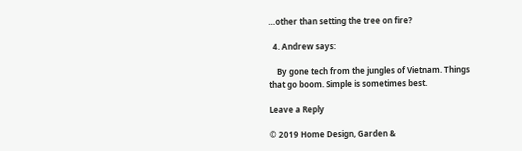…other than setting the tree on fire?

  4. Andrew says:

    By gone tech from the jungles of Vietnam. Things that go boom. Simple is sometimes best.

Leave a Reply

© 2019 Home Design, Garden &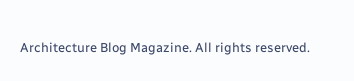Architecture Blog Magazine. All rights reserved.